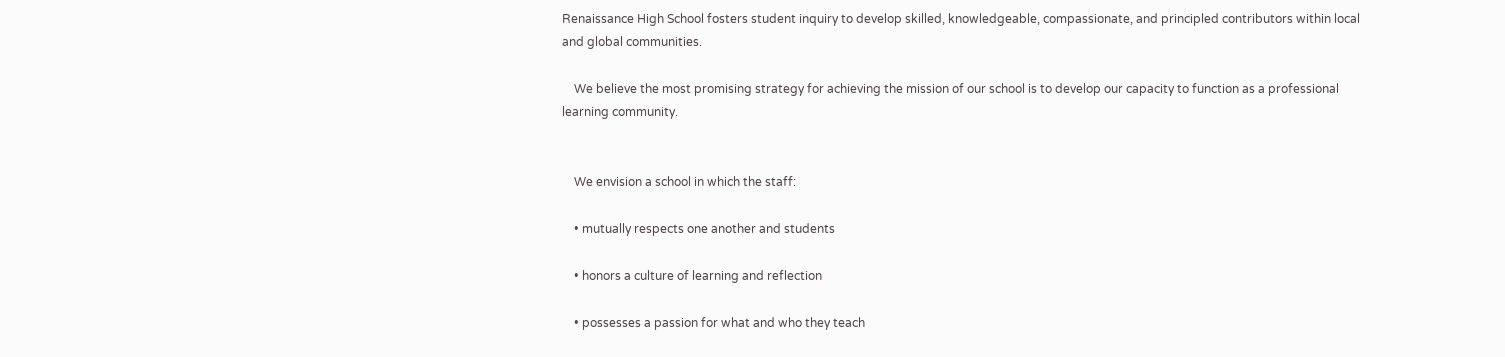Renaissance High School fosters student inquiry to develop skilled, knowledgeable, compassionate, and principled contributors within local and global communities.

    We believe the most promising strategy for achieving the mission of our school is to develop our capacity to function as a professional learning community.


    We envision a school in which the staff:

    • mutually respects one another and students

    • honors a culture of learning and reflection

    • possesses a passion for what and who they teach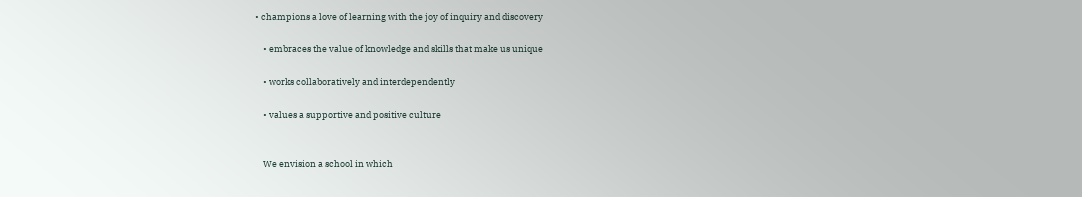• champions a love of learning with the joy of inquiry and discovery

    • embraces the value of knowledge and skills that make us unique

    • works collaboratively and interdependently

    • values a supportive and positive culture


    We envision a school in which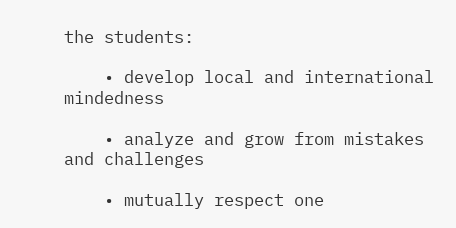the students:

    • develop local and international mindedness

    • analyze and grow from mistakes and challenges

    • mutually respect one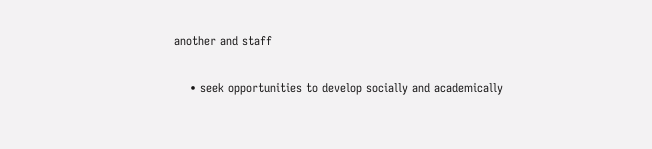another and staff

    • seek opportunities to develop socially and academically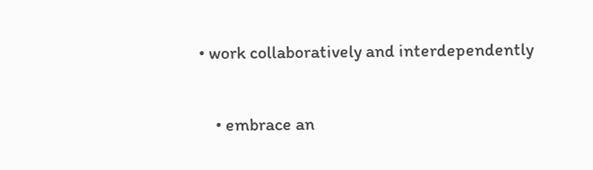• work collaboratively and interdependently

    • embrace an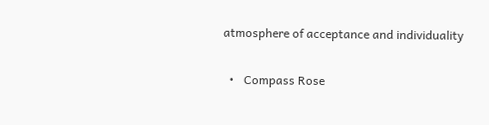atmosphere of acceptance and individuality

  •   Compass Rose